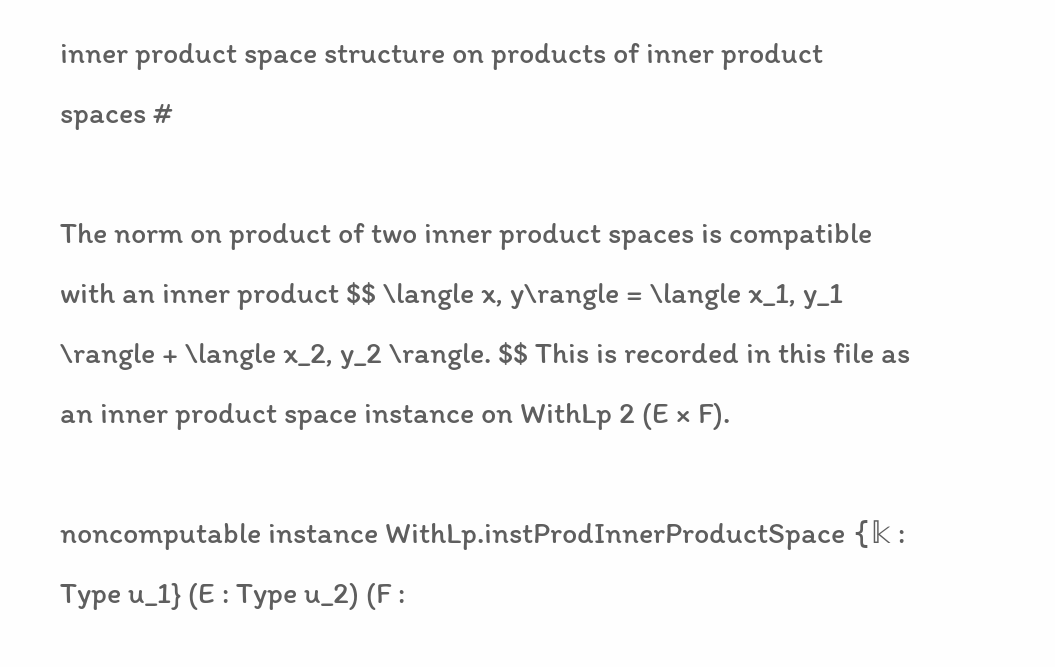inner product space structure on products of inner product spaces #

The norm on product of two inner product spaces is compatible with an inner product $$ \langle x, y\rangle = \langle x_1, y_1 \rangle + \langle x_2, y_2 \rangle. $$ This is recorded in this file as an inner product space instance on WithLp 2 (E × F).

noncomputable instance WithLp.instProdInnerProductSpace {𝕜 : Type u_1} (E : Type u_2) (F :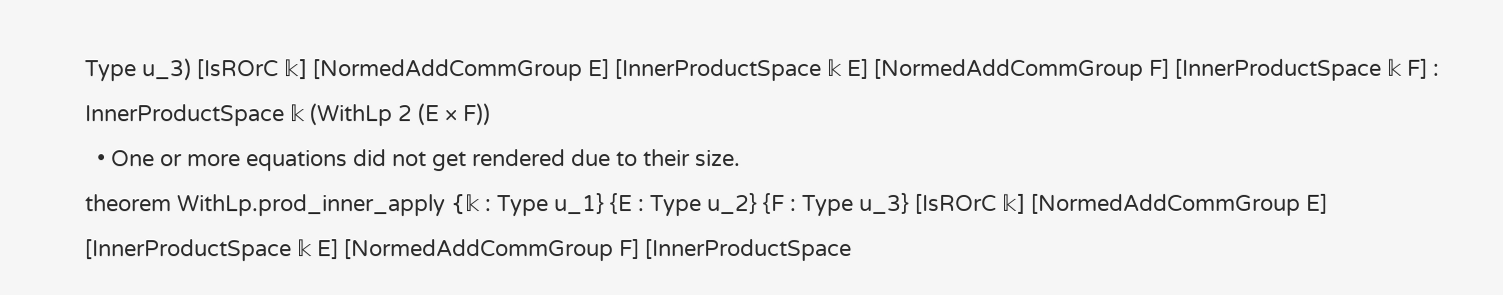Type u_3) [IsROrC 𝕜] [NormedAddCommGroup E] [InnerProductSpace 𝕜 E] [NormedAddCommGroup F] [InnerProductSpace 𝕜 F] :
InnerProductSpace 𝕜 (WithLp 2 (E × F))
  • One or more equations did not get rendered due to their size.
theorem WithLp.prod_inner_apply {𝕜 : Type u_1} {E : Type u_2} {F : Type u_3} [IsROrC 𝕜] [NormedAddCommGroup E] [InnerProductSpace 𝕜 E] [NormedAddCommGroup F] [InnerProductSpace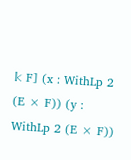𝕜 F] (x : WithLp 2 (E × F)) (y : WithLp 2 (E × F))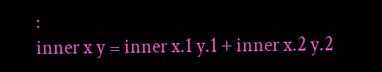:
inner x y = inner x.1 y.1 + inner x.2 y.2